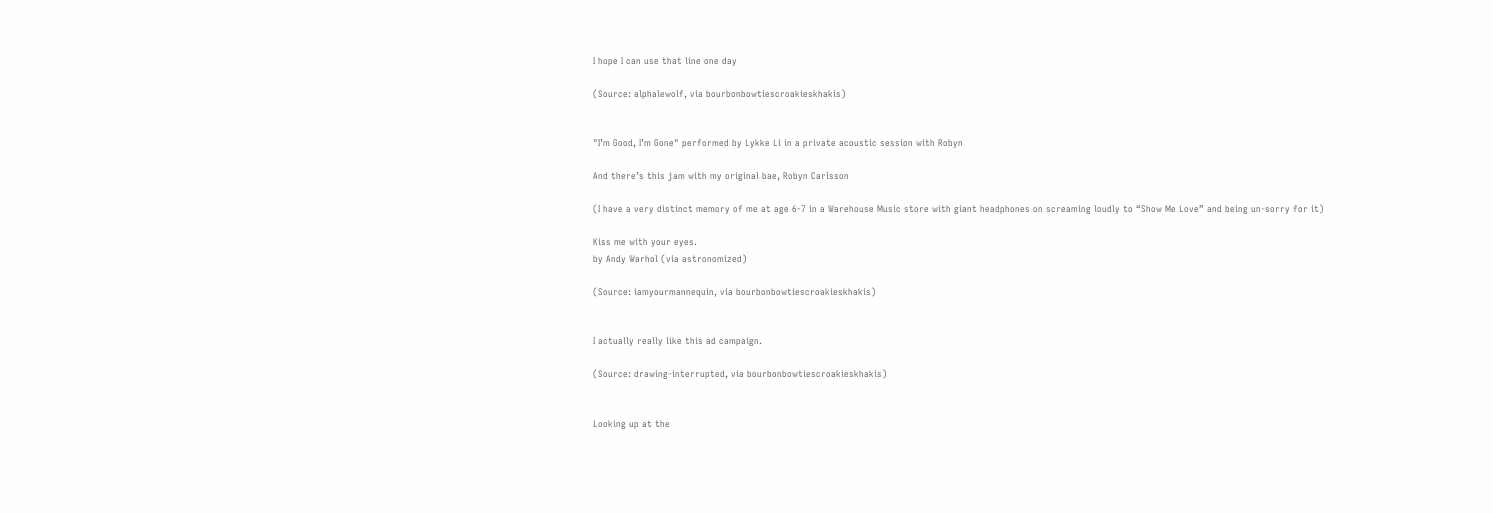I hope I can use that line one day

(Source: alphalewolf, via bourbonbowtiescroakieskhakis)


"I’m Good, I’m Gone" performed by Lykke Li in a private acoustic session with Robyn

And there’s this jam with my original bae, Robyn Carlsson

(I have a very distinct memory of me at age 6-7 in a Warehouse Music store with giant headphones on screaming loudly to “Show Me Love” and being un-sorry for it)

Kiss me with your eyes.
by Andy Warhol (via astronomized)

(Source: iamyourmannequin, via bourbonbowtiescroakieskhakis)


I actually really like this ad campaign.

(Source: drawing-interrupted, via bourbonbowtiescroakieskhakis)


Looking up at the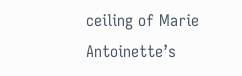ceiling of Marie Antoinette’s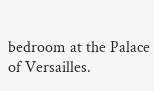bedroom at the Palace of Versailles.